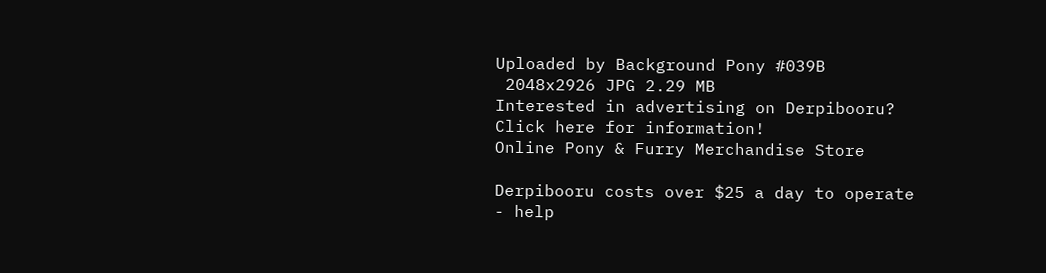Uploaded by Background Pony #039B
 2048x2926 JPG 2.29 MB
Interested in advertising on Derpibooru? Click here for information!
Online Pony & Furry Merchandise Store

Derpibooru costs over $25 a day to operate - help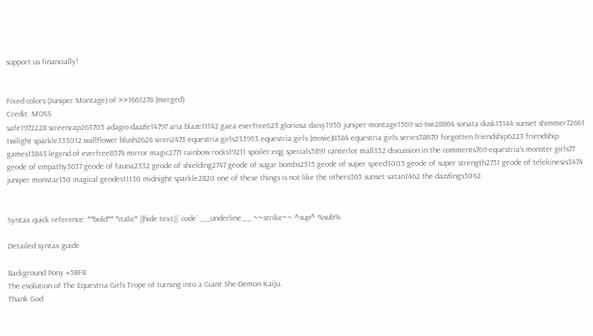support us financially!


Fixed colors (Juniper Montage) of >>1661278 (merged)
Credit: MOSS
safe1972228 screencap263705 adagio dazzle14797 aria blaze11142 gaea everfree623 gloriosa daisy1930 juniper montage1569 sci-twi28864 sonata dusk15144 sunset shimmer72661 twilight sparkle333012 wallflower blush2628 siren2473 equestria girls233953 equestria girls (movie)8384 equestria girls series38670 forgotten friendship6223 friendship games13843 legend of everfree8574 mirror magic2771 rainbow rocks19211 spoiler:eqg specials5891 canterlot mall352 discussion in the comments769 equestria's monster girls77 geode of empathy3637 geode of fauna2332 geode of shielding2747 geode of sugar bombs2515 geode of super speed3005 geode of super strength2751 geode of telekinesis3474 juniper monstar150 magical geodes11130 midnight sparkle2820 one of these things is not like the others365 sunset satan1462 the dazzlings5062


Syntax quick reference: **bold** *italic* ||hide text|| `code` __underline__ ~~strike~~ ^sup^ %sub%

Detailed syntax guide

Background Pony #5BFB
The evolution of The Equestria Girls Trope of turning into a Giant She-Demon Kaiju.
Thank God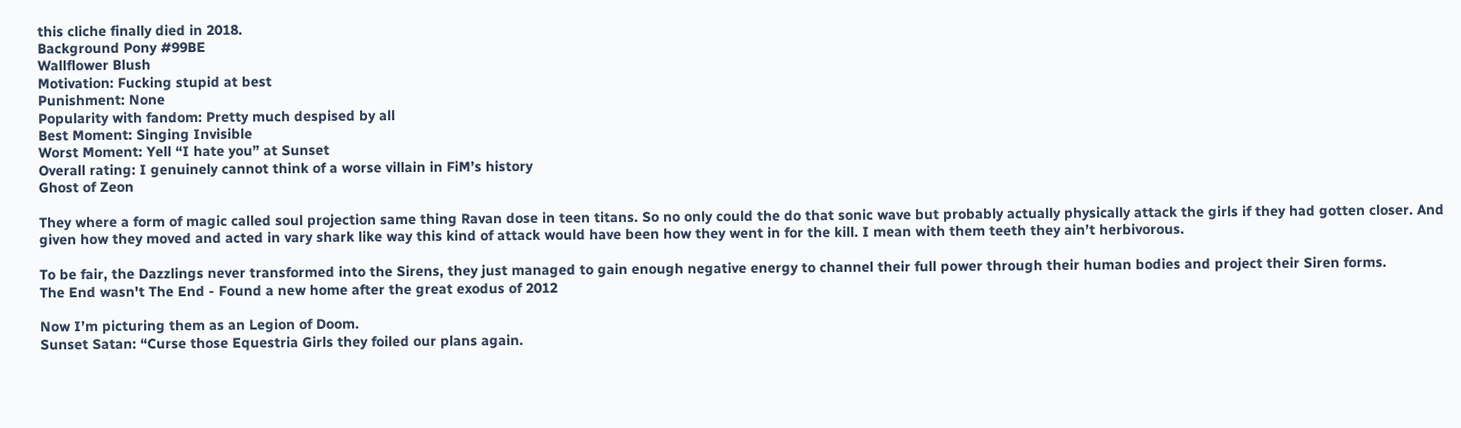this cliche finally died in 2018.
Background Pony #99BE
Wallflower Blush
Motivation: Fucking stupid at best
Punishment: None
Popularity with fandom: Pretty much despised by all
Best Moment: Singing Invisible
Worst Moment: Yell “I hate you” at Sunset
Overall rating: I genuinely cannot think of a worse villain in FiM’s history
Ghost of Zeon

They where a form of magic called soul projection same thing Ravan dose in teen titans. So no only could the do that sonic wave but probably actually physically attack the girls if they had gotten closer. And given how they moved and acted in vary shark like way this kind of attack would have been how they went in for the kill. I mean with them teeth they ain’t herbivorous.

To be fair, the Dazzlings never transformed into the Sirens, they just managed to gain enough negative energy to channel their full power through their human bodies and project their Siren forms.
The End wasn't The End - Found a new home after the great exodus of 2012

Now I’m picturing them as an Legion of Doom.
Sunset Satan: “Curse those Equestria Girls they foiled our plans again.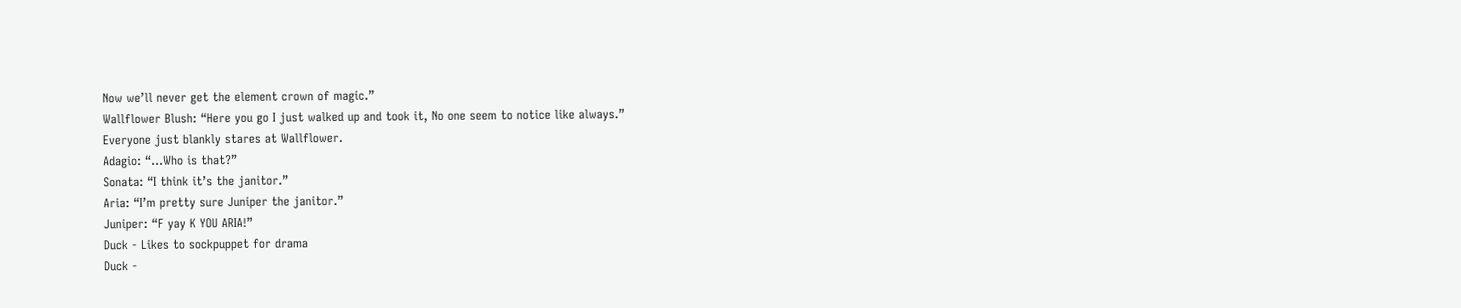Now we’ll never get the element crown of magic.”
Wallflower Blush: “Here you go I just walked up and took it, No one seem to notice like always.”
Everyone just blankly stares at Wallflower.
Adagio: “…Who is that?”
Sonata: “I think it’s the janitor.”
Aria: “I’m pretty sure Juniper the janitor.”
Juniper: “F yay K YOU ARIA!”
Duck - Likes to sockpuppet for drama
Duck -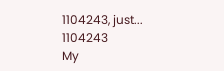1104243, just... 1104243
My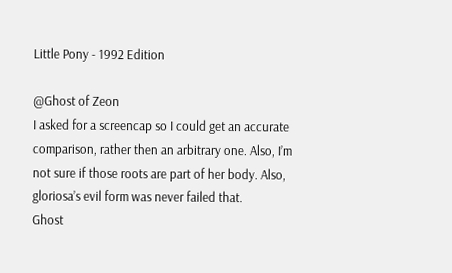Little Pony - 1992 Edition

@Ghost of Zeon
I asked for a screencap so I could get an accurate comparison, rather then an arbitrary one. Also, I’m not sure if those roots are part of her body. Also, gloriosa’s evil form was never failed that.
Ghost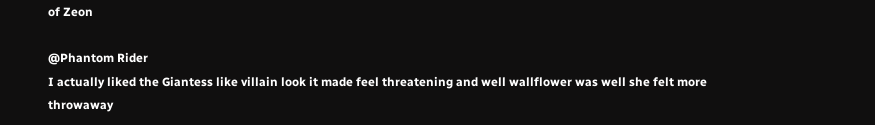of Zeon

@Phantom Rider
I actually liked the Giantess like villain look it made feel threatening and well wallflower was well she felt more throwaway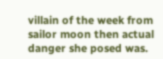villain of the week from sailor moon then actual danger she posed was.